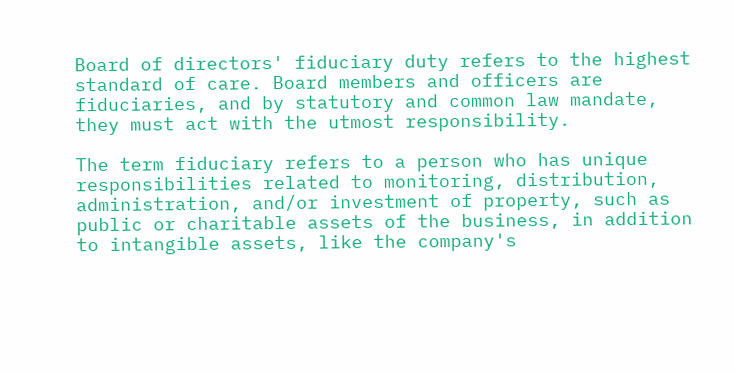Board of directors' fiduciary duty refers to the highest standard of care. Board members and officers are fiduciaries, and by statutory and common law mandate, they must act with the utmost responsibility.

The term fiduciary refers to a person who has unique responsibilities related to monitoring, distribution, administration, and/or investment of property, such as public or charitable assets of the business, in addition to intangible assets, like the company's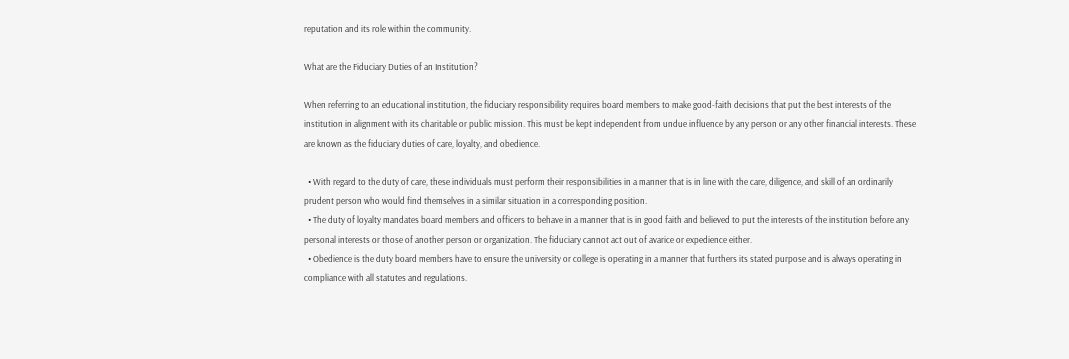reputation and its role within the community.

What are the Fiduciary Duties of an Institution?

When referring to an educational institution, the fiduciary responsibility requires board members to make good-faith decisions that put the best interests of the institution in alignment with its charitable or public mission. This must be kept independent from undue influence by any person or any other financial interests. These are known as the fiduciary duties of care, loyalty, and obedience.

  • With regard to the duty of care, these individuals must perform their responsibilities in a manner that is in line with the care, diligence, and skill of an ordinarily prudent person who would find themselves in a similar situation in a corresponding position.
  • The duty of loyalty mandates board members and officers to behave in a manner that is in good faith and believed to put the interests of the institution before any personal interests or those of another person or organization. The fiduciary cannot act out of avarice or expedience either.
  • Obedience is the duty board members have to ensure the university or college is operating in a manner that furthers its stated purpose and is always operating in compliance with all statutes and regulations.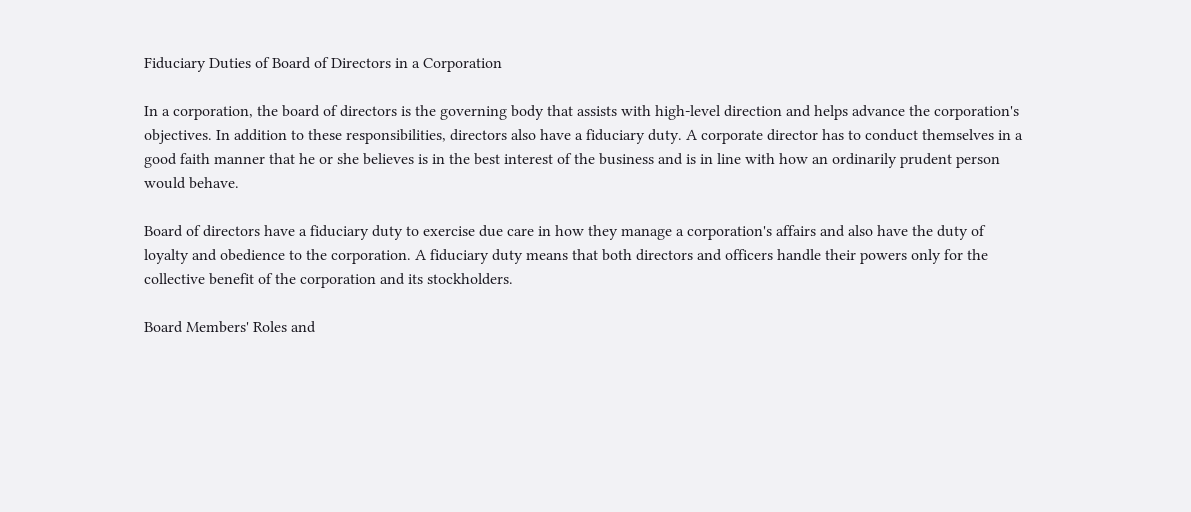Fiduciary Duties of Board of Directors in a Corporation

In a corporation, the board of directors is the governing body that assists with high-level direction and helps advance the corporation's objectives. In addition to these responsibilities, directors also have a fiduciary duty. A corporate director has to conduct themselves in a good faith manner that he or she believes is in the best interest of the business and is in line with how an ordinarily prudent person would behave.

Board of directors have a fiduciary duty to exercise due care in how they manage a corporation's affairs and also have the duty of loyalty and obedience to the corporation. A fiduciary duty means that both directors and officers handle their powers only for the collective benefit of the corporation and its stockholders.

Board Members' Roles and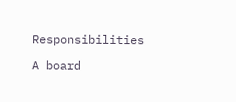Responsibilities

A board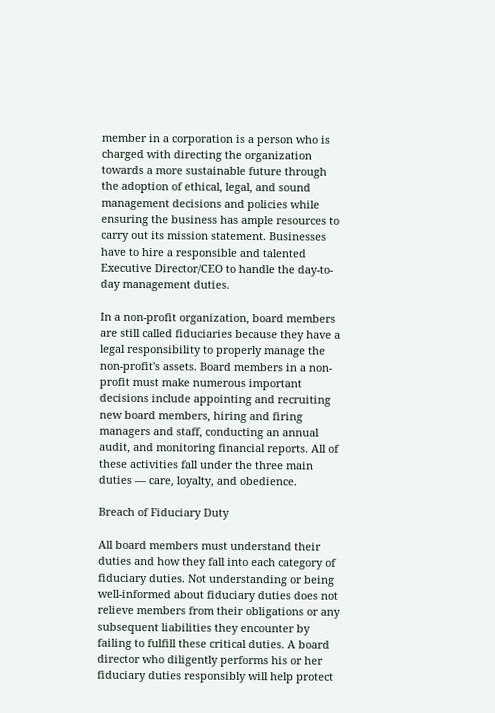member in a corporation is a person who is charged with directing the organization towards a more sustainable future through the adoption of ethical, legal, and sound management decisions and policies while ensuring the business has ample resources to carry out its mission statement. Businesses have to hire a responsible and talented Executive Director/CEO to handle the day-to-day management duties.

In a non-profit organization, board members are still called fiduciaries because they have a legal responsibility to properly manage the non-profit's assets. Board members in a non-profit must make numerous important decisions include appointing and recruiting new board members, hiring and firing managers and staff, conducting an annual audit, and monitoring financial reports. All of these activities fall under the three main duties — care, loyalty, and obedience.

Breach of Fiduciary Duty

All board members must understand their duties and how they fall into each category of fiduciary duties. Not understanding or being well-informed about fiduciary duties does not relieve members from their obligations or any subsequent liabilities they encounter by failing to fulfill these critical duties. A board director who diligently performs his or her fiduciary duties responsibly will help protect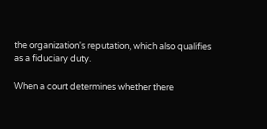the organization's reputation, which also qualifies as a fiduciary duty.

When a court determines whether there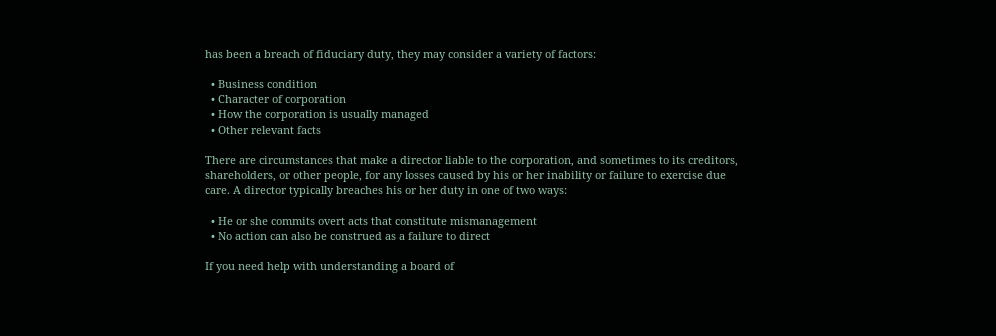has been a breach of fiduciary duty, they may consider a variety of factors:

  • Business condition
  • Character of corporation
  • How the corporation is usually managed
  • Other relevant facts

There are circumstances that make a director liable to the corporation, and sometimes to its creditors, shareholders, or other people, for any losses caused by his or her inability or failure to exercise due care. A director typically breaches his or her duty in one of two ways:

  • He or she commits overt acts that constitute mismanagement
  • No action can also be construed as a failure to direct

If you need help with understanding a board of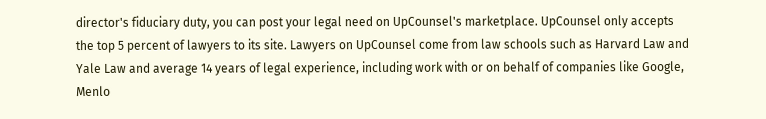director's fiduciary duty, you can post your legal need on UpCounsel's marketplace. UpCounsel only accepts the top 5 percent of lawyers to its site. Lawyers on UpCounsel come from law schools such as Harvard Law and Yale Law and average 14 years of legal experience, including work with or on behalf of companies like Google, Menlo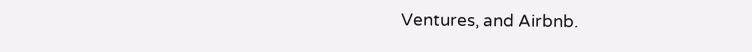Ventures, and Airbnb.